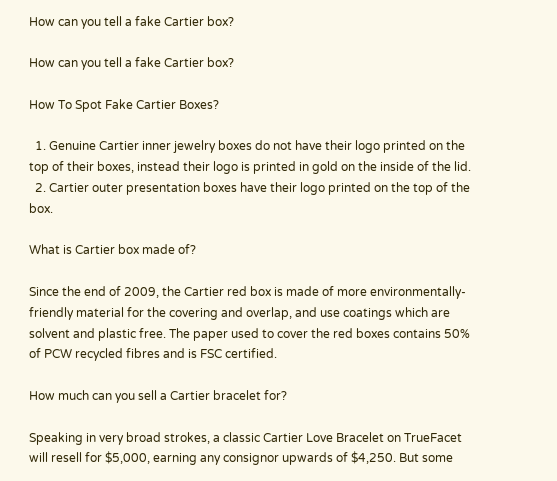How can you tell a fake Cartier box?

How can you tell a fake Cartier box?

How To Spot Fake Cartier Boxes?

  1. Genuine Cartier inner jewelry boxes do not have their logo printed on the top of their boxes, instead their logo is printed in gold on the inside of the lid.
  2. Cartier outer presentation boxes have their logo printed on the top of the box.

What is Cartier box made of?

Since the end of 2009, the Cartier red box is made of more environmentally-friendly material for the covering and overlap, and use coatings which are solvent and plastic free. The paper used to cover the red boxes contains 50% of PCW recycled fibres and is FSC certified.

How much can you sell a Cartier bracelet for?

Speaking in very broad strokes, a classic Cartier Love Bracelet on TrueFacet will resell for $5,000, earning any consignor upwards of $4,250. But some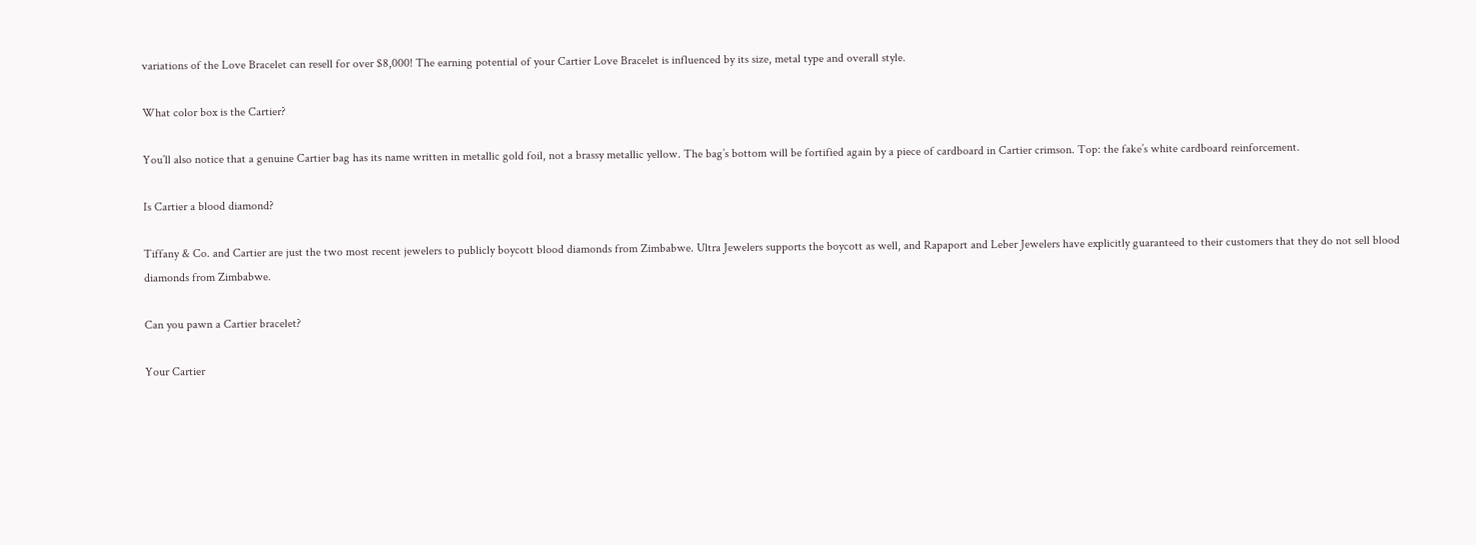variations of the Love Bracelet can resell for over $8,000! The earning potential of your Cartier Love Bracelet is influenced by its size, metal type and overall style.

What color box is the Cartier?

You’ll also notice that a genuine Cartier bag has its name written in metallic gold foil, not a brassy metallic yellow. The bag’s bottom will be fortified again by a piece of cardboard in Cartier crimson. Top: the fake’s white cardboard reinforcement.

Is Cartier a blood diamond?

Tiffany & Co. and Cartier are just the two most recent jewelers to publicly boycott blood diamonds from Zimbabwe. Ultra Jewelers supports the boycott as well, and Rapaport and Leber Jewelers have explicitly guaranteed to their customers that they do not sell blood diamonds from Zimbabwe.

Can you pawn a Cartier bracelet?

Your Cartier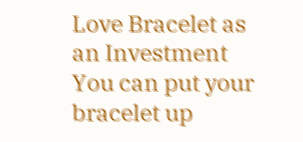Love Bracelet as an Investment You can put your bracelet up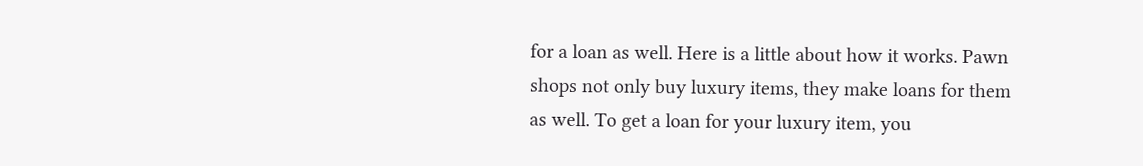for a loan as well. Here is a little about how it works. Pawn shops not only buy luxury items, they make loans for them as well. To get a loan for your luxury item, you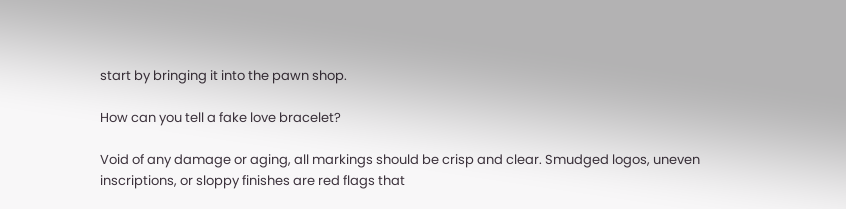start by bringing it into the pawn shop.

How can you tell a fake love bracelet?

Void of any damage or aging, all markings should be crisp and clear. Smudged logos, uneven inscriptions, or sloppy finishes are red flags that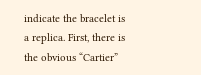indicate the bracelet is a replica. First, there is the obvious “Cartier”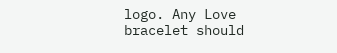logo. Any Love bracelet should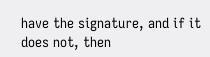have the signature, and if it does not, then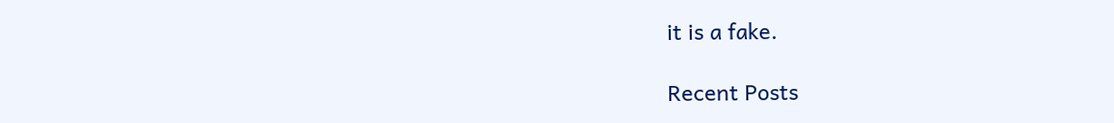it is a fake.

Recent Posts